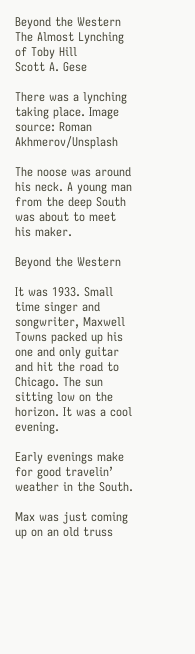Beyond the Western
The Almost Lynching of Toby Hill
Scott A. Gese

There was a lynching taking place. Image source: Roman Akhmerov/Unsplash

The noose was around his neck. A young man from the deep South was about to meet his maker.

Beyond the Western

It was 1933. Small time singer and songwriter, Maxwell Towns packed up his one and only guitar and hit the road to Chicago. The sun sitting low on the horizon. It was a cool evening.

Early evenings make for good travelin’ weather in the South.

Max was just coming up on an old truss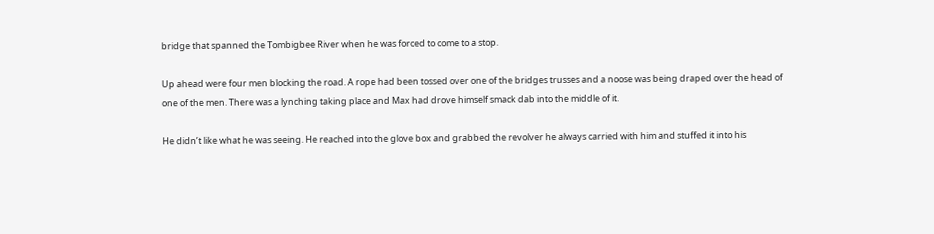bridge that spanned the Tombigbee River when he was forced to come to a stop.

Up ahead were four men blocking the road. A rope had been tossed over one of the bridges trusses and a noose was being draped over the head of one of the men. There was a lynching taking place and Max had drove himself smack dab into the middle of it.

He didn’t like what he was seeing. He reached into the glove box and grabbed the revolver he always carried with him and stuffed it into his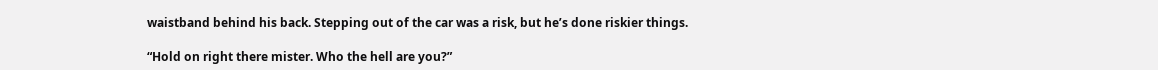waistband behind his back. Stepping out of the car was a risk, but he’s done riskier things.

“Hold on right there mister. Who the hell are you?”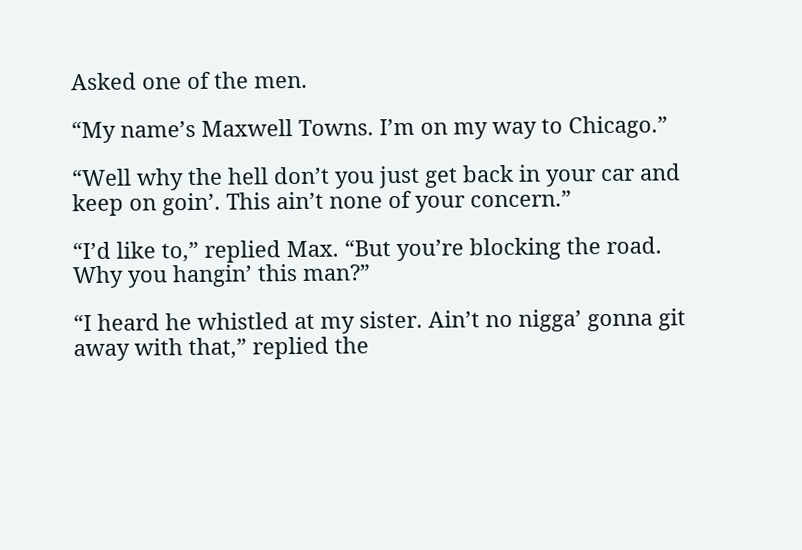Asked one of the men.

“My name’s Maxwell Towns. I’m on my way to Chicago.”

“Well why the hell don’t you just get back in your car and keep on goin’. This ain’t none of your concern.”

“I’d like to,” replied Max. “But you’re blocking the road. Why you hangin’ this man?”

“I heard he whistled at my sister. Ain’t no nigga’ gonna git away with that,” replied the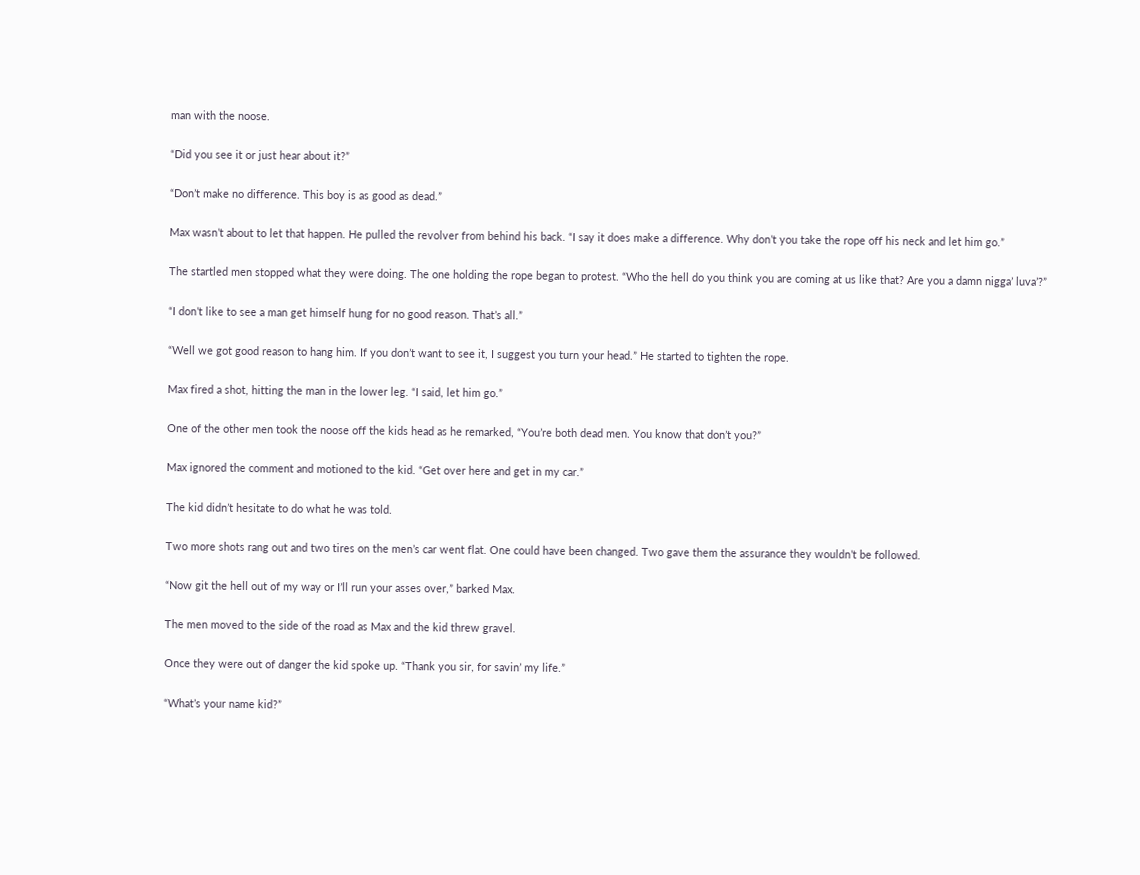man with the noose.

“Did you see it or just hear about it?”

“Don’t make no difference. This boy is as good as dead.”

Max wasn’t about to let that happen. He pulled the revolver from behind his back. “I say it does make a difference. Why don’t you take the rope off his neck and let him go.”

The startled men stopped what they were doing. The one holding the rope began to protest. “Who the hell do you think you are coming at us like that? Are you a damn nigga’ luva’?”

“I don’t like to see a man get himself hung for no good reason. That’s all.”

“Well we got good reason to hang him. If you don’t want to see it, I suggest you turn your head.” He started to tighten the rope.

Max fired a shot, hitting the man in the lower leg. “I said, let him go.”

One of the other men took the noose off the kids head as he remarked, “You’re both dead men. You know that don’t you?”

Max ignored the comment and motioned to the kid. “Get over here and get in my car.”

The kid didn’t hesitate to do what he was told.

Two more shots rang out and two tires on the men’s car went flat. One could have been changed. Two gave them the assurance they wouldn’t be followed.

“Now git the hell out of my way or I’ll run your asses over,” barked Max.

The men moved to the side of the road as Max and the kid threw gravel.

Once they were out of danger the kid spoke up. “Thank you sir, for savin’ my life.”

“What’s your name kid?”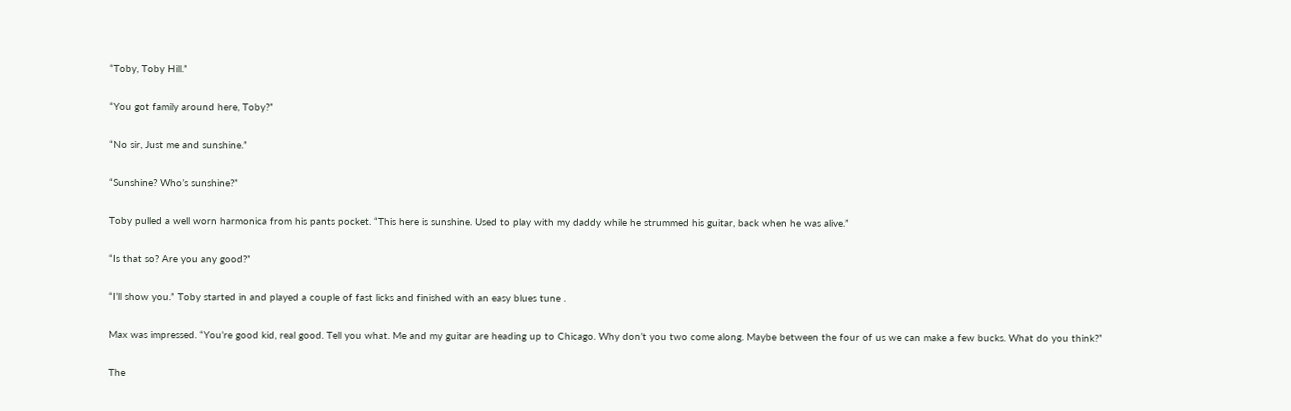“Toby, Toby Hill.”

“You got family around here, Toby?”

“No sir, Just me and sunshine.”

“Sunshine? Who’s sunshine?”

Toby pulled a well worn harmonica from his pants pocket. “This here is sunshine. Used to play with my daddy while he strummed his guitar, back when he was alive.”

“Is that so? Are you any good?”

“I’ll show you.” Toby started in and played a couple of fast licks and finished with an easy blues tune .

Max was impressed. “You’re good kid, real good. Tell you what. Me and my guitar are heading up to Chicago. Why don’t you two come along. Maybe between the four of us we can make a few bucks. What do you think?”

The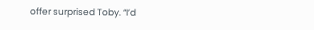offer surprised Toby. “I’d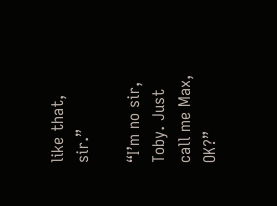like that, sir.”

“I’m no sir, Toby. Just call me Max, OK?”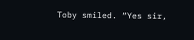Toby smiled. “Yes sir,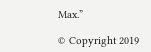Max.”

© Copyright 2019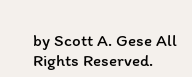by Scott A. Gese All Rights Reserved.